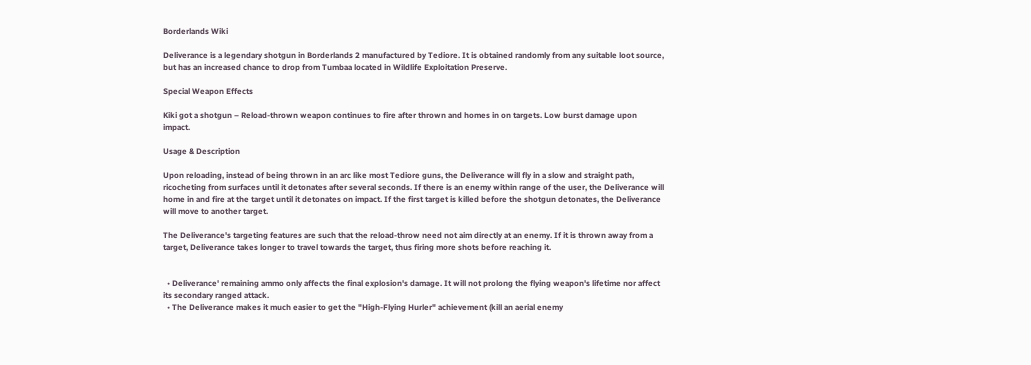Borderlands Wiki

Deliverance is a legendary shotgun in Borderlands 2 manufactured by Tediore. It is obtained randomly from any suitable loot source, but has an increased chance to drop from Tumbaa located in Wildlife Exploitation Preserve.

Special Weapon Effects

Kiki got a shotgun – Reload-thrown weapon continues to fire after thrown and homes in on targets. Low burst damage upon impact.

Usage & Description

Upon reloading, instead of being thrown in an arc like most Tediore guns, the Deliverance will fly in a slow and straight path, ricocheting from surfaces until it detonates after several seconds. If there is an enemy within range of the user, the Deliverance will home in and fire at the target until it detonates on impact. If the first target is killed before the shotgun detonates, the Deliverance will move to another target.

The Deliverance's targeting features are such that the reload-throw need not aim directly at an enemy. If it is thrown away from a target, Deliverance takes longer to travel towards the target, thus firing more shots before reaching it.


  • Deliverance' remaining ammo only affects the final explosion's damage. It will not prolong the flying weapon's lifetime nor affect its secondary ranged attack.
  • The Deliverance makes it much easier to get the "High-Flying Hurler" achievement (kill an aerial enemy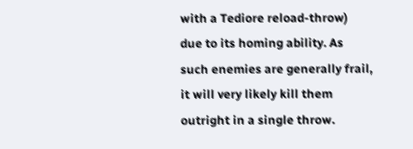with a Tediore reload-throw) due to its homing ability. As such enemies are generally frail, it will very likely kill them outright in a single throw.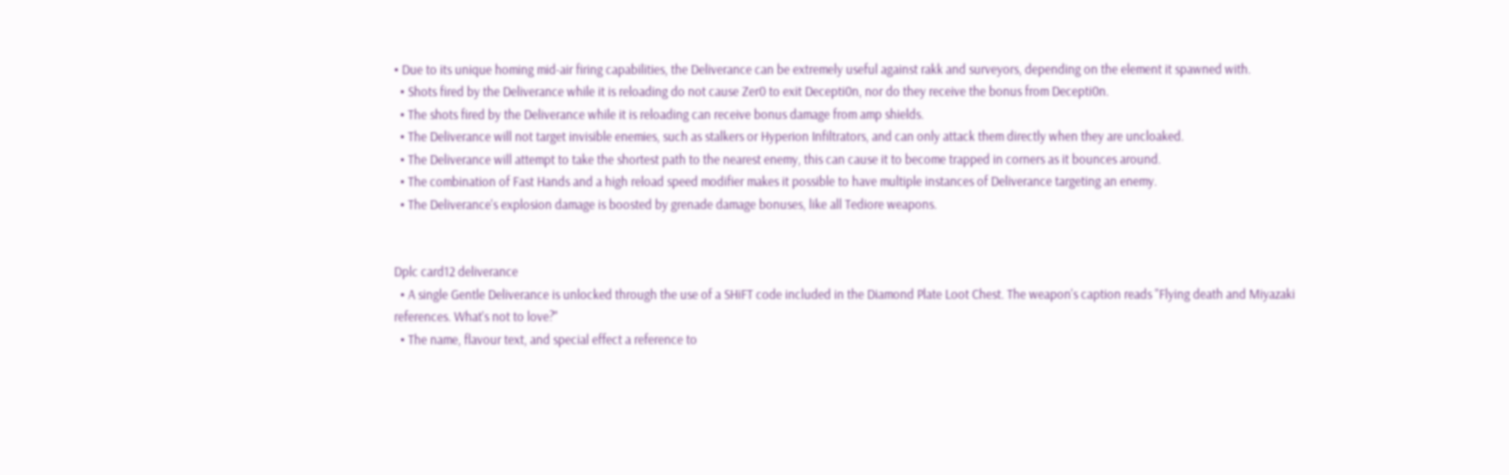• Due to its unique homing mid-air firing capabilities, the Deliverance can be extremely useful against rakk and surveyors, depending on the element it spawned with.
  • Shots fired by the Deliverance while it is reloading do not cause Zer0 to exit Decepti0n, nor do they receive the bonus from Decepti0n.
  • The shots fired by the Deliverance while it is reloading can receive bonus damage from amp shields.
  • The Deliverance will not target invisible enemies, such as stalkers or Hyperion Infiltrators, and can only attack them directly when they are uncloaked.
  • The Deliverance will attempt to take the shortest path to the nearest enemy, this can cause it to become trapped in corners as it bounces around.
  • The combination of Fast Hands and a high reload speed modifier makes it possible to have multiple instances of Deliverance targeting an enemy.
  • The Deliverance's explosion damage is boosted by grenade damage bonuses, like all Tediore weapons.


Dplc card12 deliverance
  • A single Gentle Deliverance is unlocked through the use of a SHiFT code included in the Diamond Plate Loot Chest. The weapon's caption reads "Flying death and Miyazaki references. What's not to love?"
  • The name, flavour text, and special effect a reference to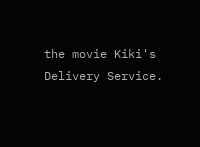the movie Kiki's Delivery Service.